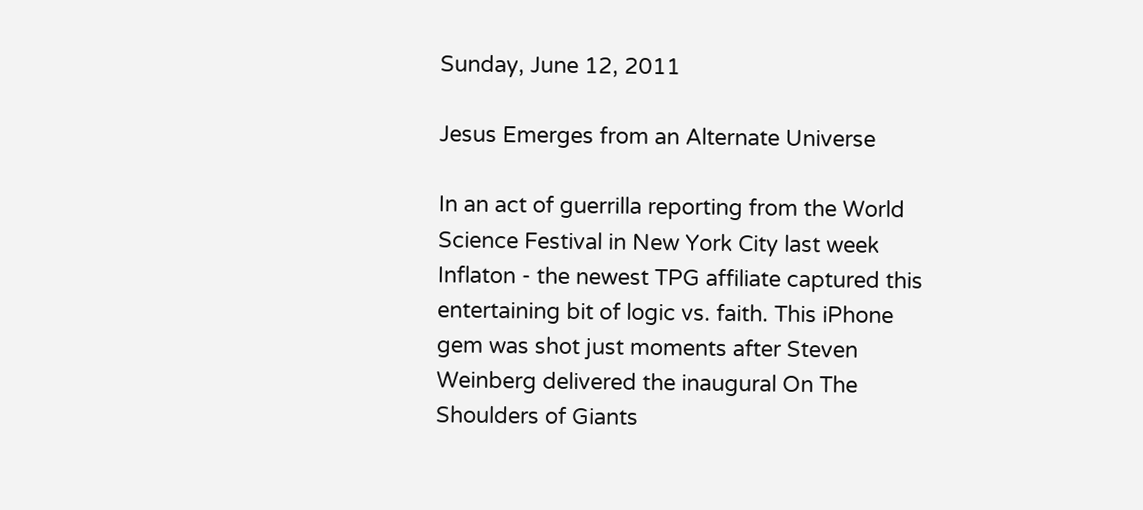Sunday, June 12, 2011

Jesus Emerges from an Alternate Universe

In an act of guerrilla reporting from the World Science Festival in New York City last week Inflaton - the newest TPG affiliate captured this entertaining bit of logic vs. faith. This iPhone gem was shot just moments after Steven Weinberg delivered the inaugural On The Shoulders of Giants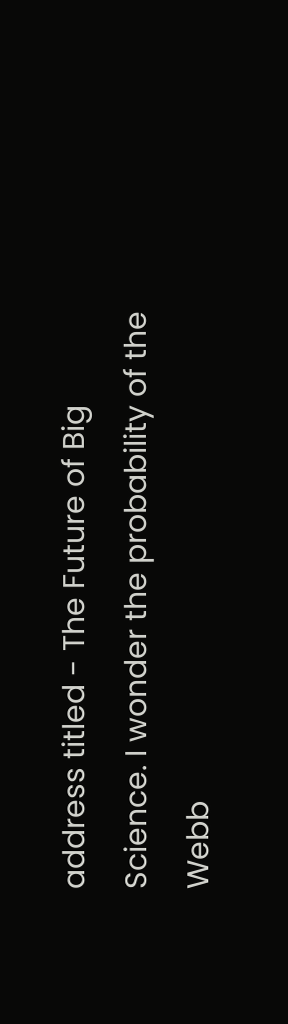address titled - The Future of Big Science. I wonder the probability of the Webb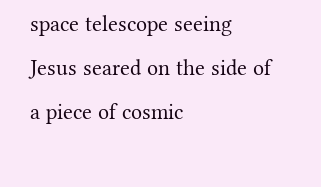space telescope seeing Jesus seared on the side of a piece of cosmic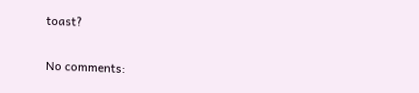toast?

No comments: